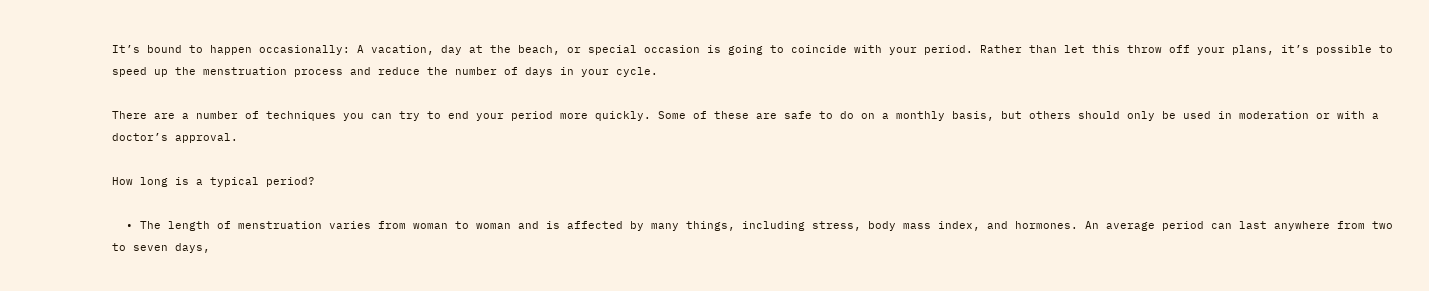It’s bound to happen occasionally: A vacation, day at the beach, or special occasion is going to coincide with your period. Rather than let this throw off your plans, it’s possible to speed up the menstruation process and reduce the number of days in your cycle.

There are a number of techniques you can try to end your period more quickly. Some of these are safe to do on a monthly basis, but others should only be used in moderation or with a doctor’s approval.

How long is a typical period?

  • The length of menstruation varies from woman to woman and is affected by many things, including stress, body mass index, and hormones. An average period can last anywhere from two to seven days,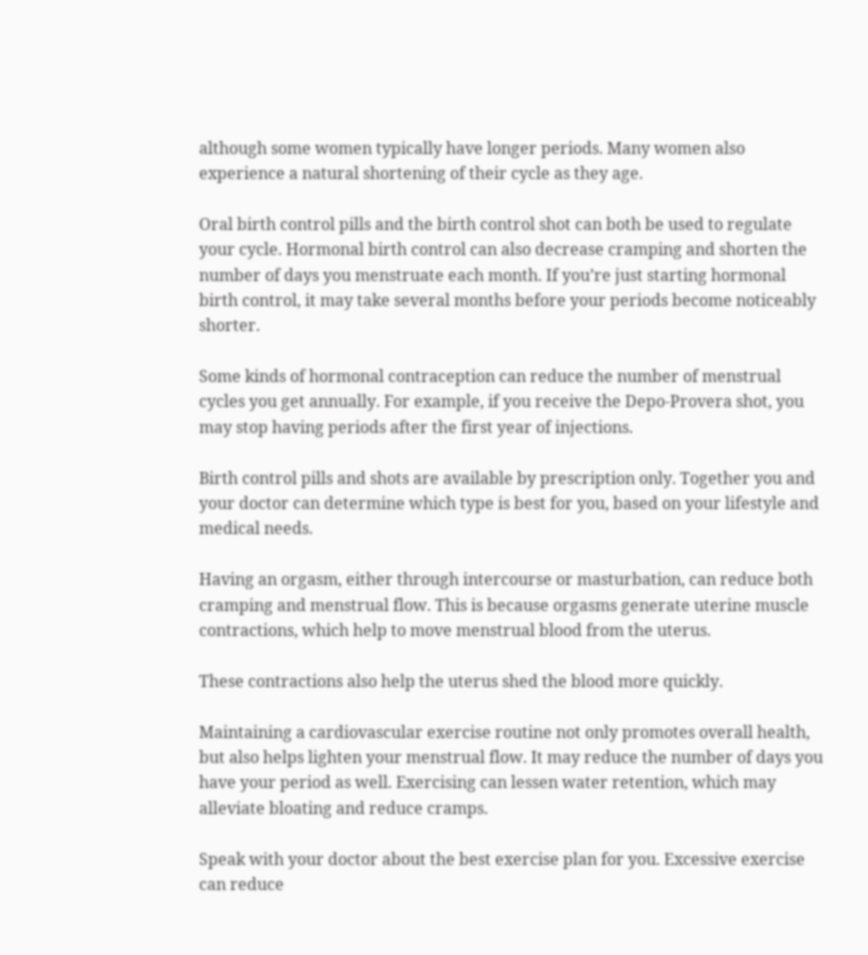although some women typically have longer periods. Many women also experience a natural shortening of their cycle as they age.

Oral birth control pills and the birth control shot can both be used to regulate your cycle. Hormonal birth control can also decrease cramping and shorten the number of days you menstruate each month. If you’re just starting hormonal birth control, it may take several months before your periods become noticeably shorter.

Some kinds of hormonal contraception can reduce the number of menstrual cycles you get annually. For example, if you receive the Depo-Provera shot, you may stop having periods after the first year of injections.

Birth control pills and shots are available by prescription only. Together you and your doctor can determine which type is best for you, based on your lifestyle and medical needs.

Having an orgasm, either through intercourse or masturbation, can reduce both cramping and menstrual flow. This is because orgasms generate uterine muscle contractions, which help to move menstrual blood from the uterus.

These contractions also help the uterus shed the blood more quickly.

Maintaining a cardiovascular exercise routine not only promotes overall health, but also helps lighten your menstrual flow. It may reduce the number of days you have your period as well. Exercising can lessen water retention, which may alleviate bloating and reduce cramps.

Speak with your doctor about the best exercise plan for you. Excessive exercise can reduce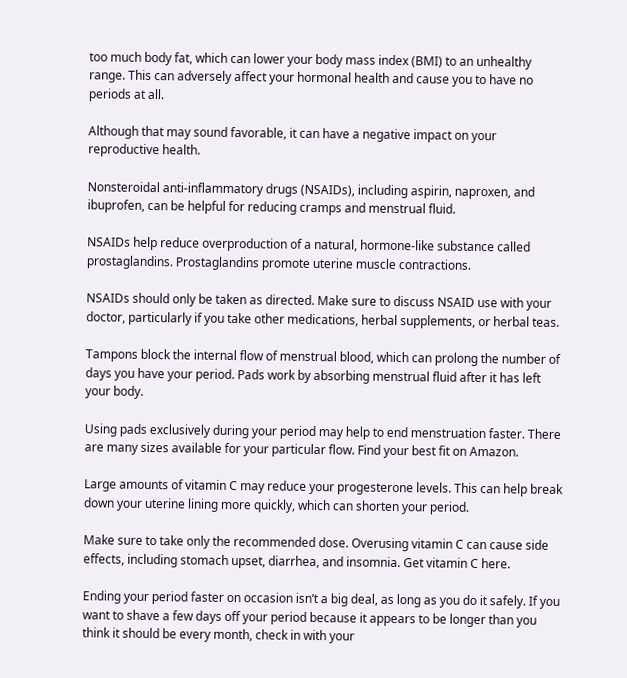too much body fat, which can lower your body mass index (BMI) to an unhealthy range. This can adversely affect your hormonal health and cause you to have no periods at all.

Although that may sound favorable, it can have a negative impact on your reproductive health.

Nonsteroidal anti-inflammatory drugs (NSAIDs), including aspirin, naproxen, and ibuprofen, can be helpful for reducing cramps and menstrual fluid.

NSAIDs help reduce overproduction of a natural, hormone-like substance called prostaglandins. Prostaglandins promote uterine muscle contractions.

NSAIDs should only be taken as directed. Make sure to discuss NSAID use with your doctor, particularly if you take other medications, herbal supplements, or herbal teas.

Tampons block the internal flow of menstrual blood, which can prolong the number of days you have your period. Pads work by absorbing menstrual fluid after it has left your body.

Using pads exclusively during your period may help to end menstruation faster. There are many sizes available for your particular flow. Find your best fit on Amazon.

Large amounts of vitamin C may reduce your progesterone levels. This can help break down your uterine lining more quickly, which can shorten your period.

Make sure to take only the recommended dose. Overusing vitamin C can cause side effects, including stomach upset, diarrhea, and insomnia. Get vitamin C here.

Ending your period faster on occasion isn’t a big deal, as long as you do it safely. If you want to shave a few days off your period because it appears to be longer than you think it should be every month, check in with your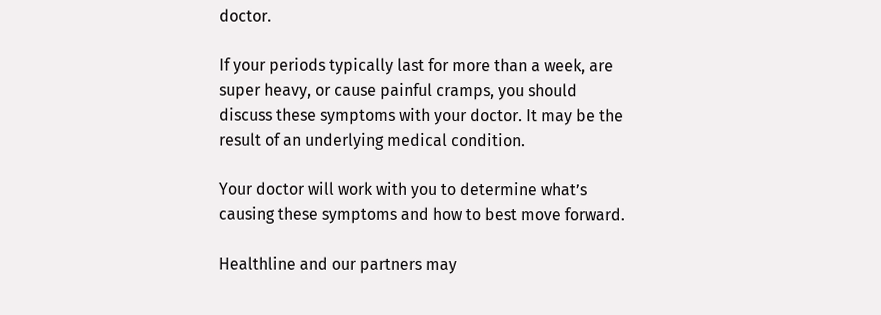doctor.

If your periods typically last for more than a week, are super heavy, or cause painful cramps, you should discuss these symptoms with your doctor. It may be the result of an underlying medical condition.

Your doctor will work with you to determine what’s causing these symptoms and how to best move forward.

Healthline and our partners may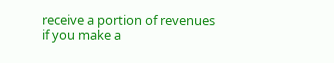receive a portion of revenues if you make a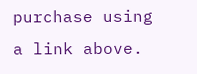purchase using a link above.